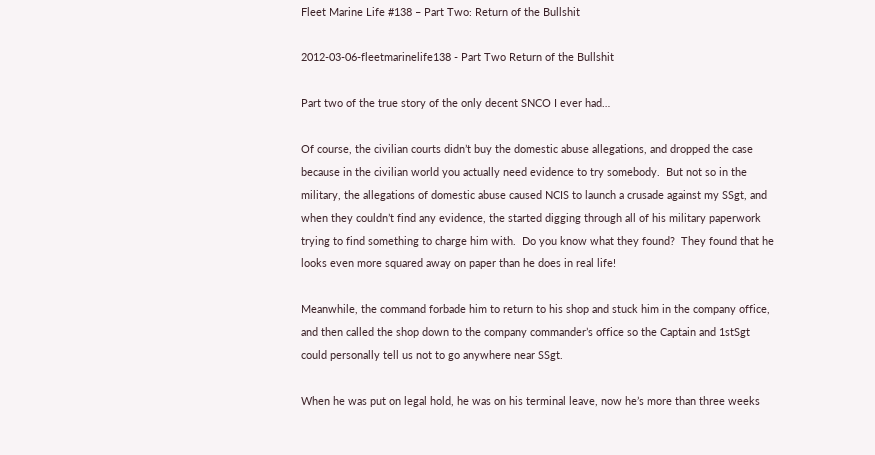Fleet Marine Life #138 – Part Two: Return of the Bullshit

2012-03-06-fleetmarinelife138 - Part Two Return of the Bullshit

Part two of the true story of the only decent SNCO I ever had…

Of course, the civilian courts didn’t buy the domestic abuse allegations, and dropped the case because in the civilian world you actually need evidence to try somebody.  But not so in the military, the allegations of domestic abuse caused NCIS to launch a crusade against my SSgt, and when they couldn’t find any evidence, the started digging through all of his military paperwork trying to find something to charge him with.  Do you know what they found?  They found that he looks even more squared away on paper than he does in real life!

Meanwhile, the command forbade him to return to his shop and stuck him in the company office, and then called the shop down to the company commander’s office so the Captain and 1stSgt could personally tell us not to go anywhere near SSgt.

When he was put on legal hold, he was on his terminal leave, now he’s more than three weeks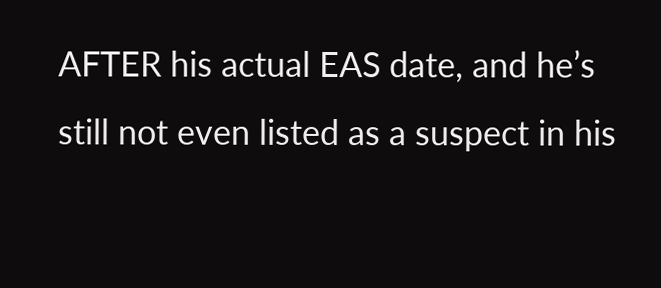AFTER his actual EAS date, and he’s still not even listed as a suspect in his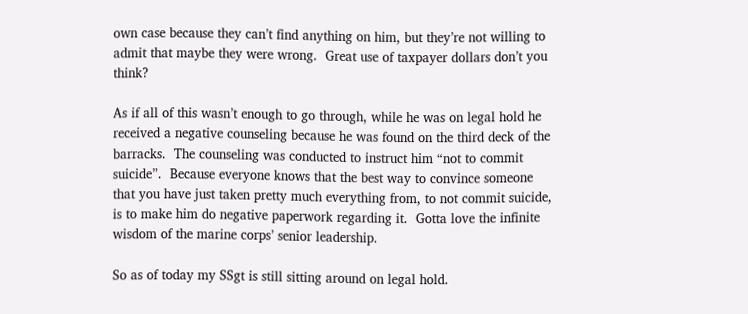own case because they can’t find anything on him, but they’re not willing to admit that maybe they were wrong.  Great use of taxpayer dollars don’t you think?

As if all of this wasn’t enough to go through, while he was on legal hold he received a negative counseling because he was found on the third deck of the barracks.  The counseling was conducted to instruct him “not to commit suicide”.  Because everyone knows that the best way to convince someone that you have just taken pretty much everything from, to not commit suicide, is to make him do negative paperwork regarding it.  Gotta love the infinite wisdom of the marine corps’ senior leadership.

So as of today my SSgt is still sitting around on legal hold.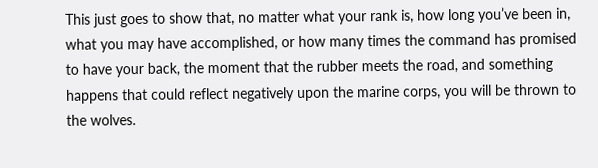This just goes to show that, no matter what your rank is, how long you’ve been in, what you may have accomplished, or how many times the command has promised to have your back, the moment that the rubber meets the road, and something happens that could reflect negatively upon the marine corps, you will be thrown to the wolves.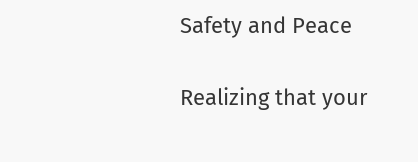Safety and Peace

Realizing that your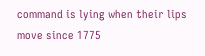command is lying when their lips move since 1775